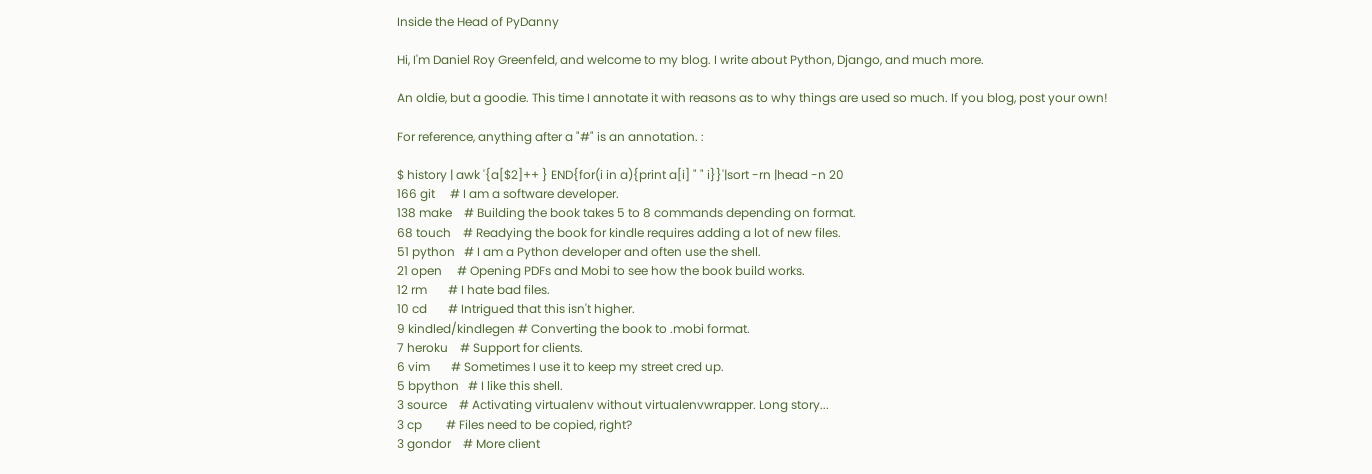Inside the Head of PyDanny

Hi, I'm Daniel Roy Greenfeld, and welcome to my blog. I write about Python, Django, and much more.

An oldie, but a goodie. This time I annotate it with reasons as to why things are used so much. If you blog, post your own!

For reference, anything after a "#" is an annotation. :

$ history | awk '{a[$2]++ } END{for(i in a){print a[i] " " i}}'|sort -rn |head -n 20
166 git     # I am a software developer.
138 make    # Building the book takes 5 to 8 commands depending on format.
68 touch    # Readying the book for kindle requires adding a lot of new files.
51 python   # I am a Python developer and often use the shell.
21 open     # Opening PDFs and Mobi to see how the book build works.
12 rm       # I hate bad files.
10 cd       # Intrigued that this isn't higher.
9 kindled/kindlegen # Converting the book to .mobi format.
7 heroku    # Support for clients.
6 vim       # Sometimes I use it to keep my street cred up.
5 bpython   # I like this shell.
3 source    # Activating virtualenv without virtualenvwrapper. Long story...
3 cp        # Files need to be copied, right?
3 gondor    # More client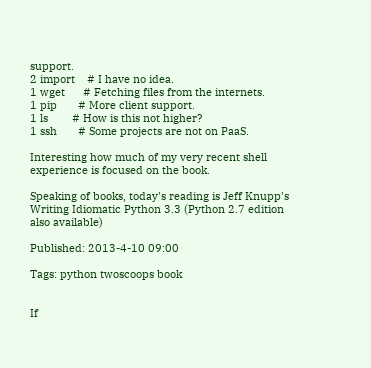support.
2 import    # I have no idea.
1 wget      # Fetching files from the internets.
1 pip       # More client support.
1 ls        # How is this not higher?
1 ssh       # Some projects are not on PaaS.

Interesting how much of my very recent shell experience is focused on the book.

Speaking of books, today's reading is Jeff Knupp's Writing Idiomatic Python 3.3 (Python 2.7 edition also available)

Published: 2013-4-10 09:00

Tags: python twoscoops book


If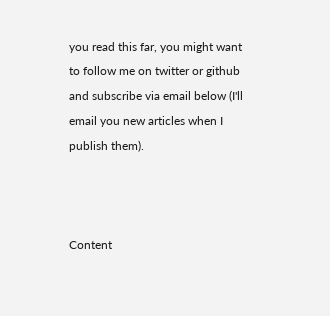you read this far, you might want to follow me on twitter or github and subscribe via email below (I'll email you new articles when I publish them).



Content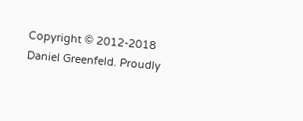Copyright © 2012-2018 Daniel Greenfeld. Proudly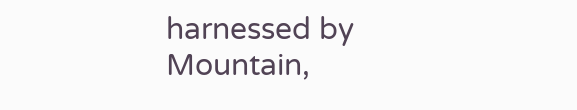harnessed by Mountain,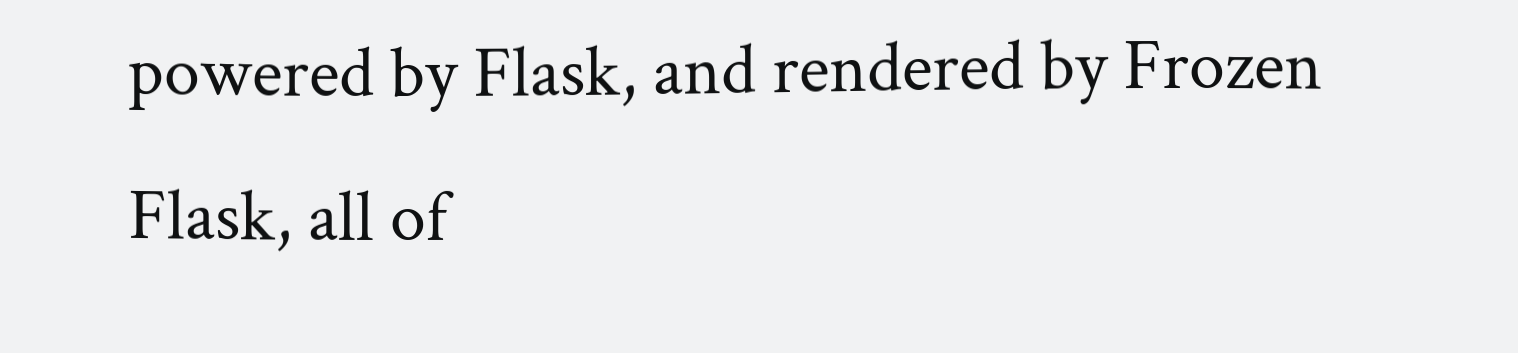powered by Flask, and rendered by Frozen Flask, all of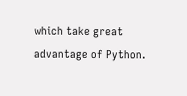which take great advantage of Python.